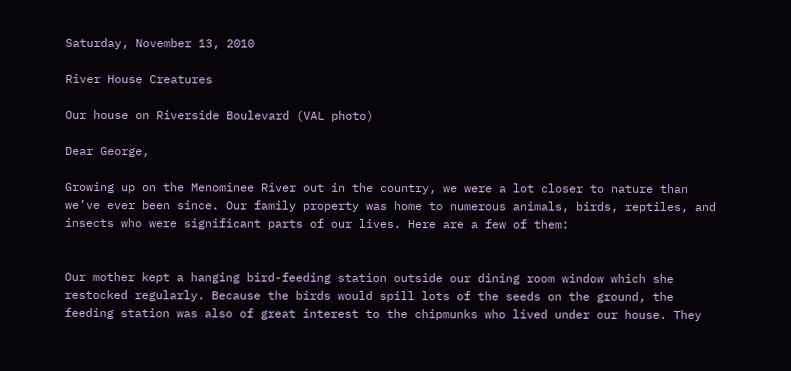Saturday, November 13, 2010

River House Creatures

Our house on Riverside Boulevard (VAL photo)

Dear George,

Growing up on the Menominee River out in the country, we were a lot closer to nature than we’ve ever been since. Our family property was home to numerous animals, birds, reptiles, and insects who were significant parts of our lives. Here are a few of them:


Our mother kept a hanging bird-feeding station outside our dining room window which she restocked regularly. Because the birds would spill lots of the seeds on the ground, the feeding station was also of great interest to the chipmunks who lived under our house. They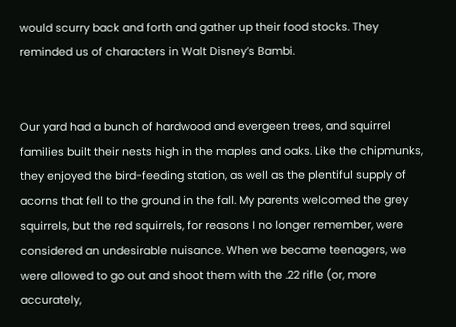would scurry back and forth and gather up their food stocks. They reminded us of characters in Walt Disney’s Bambi.


Our yard had a bunch of hardwood and evergeen trees, and squirrel families built their nests high in the maples and oaks. Like the chipmunks, they enjoyed the bird-feeding station, as well as the plentiful supply of acorns that fell to the ground in the fall. My parents welcomed the grey squirrels, but the red squirrels, for reasons I no longer remember, were considered an undesirable nuisance. When we became teenagers, we were allowed to go out and shoot them with the .22 rifle (or, more accurately,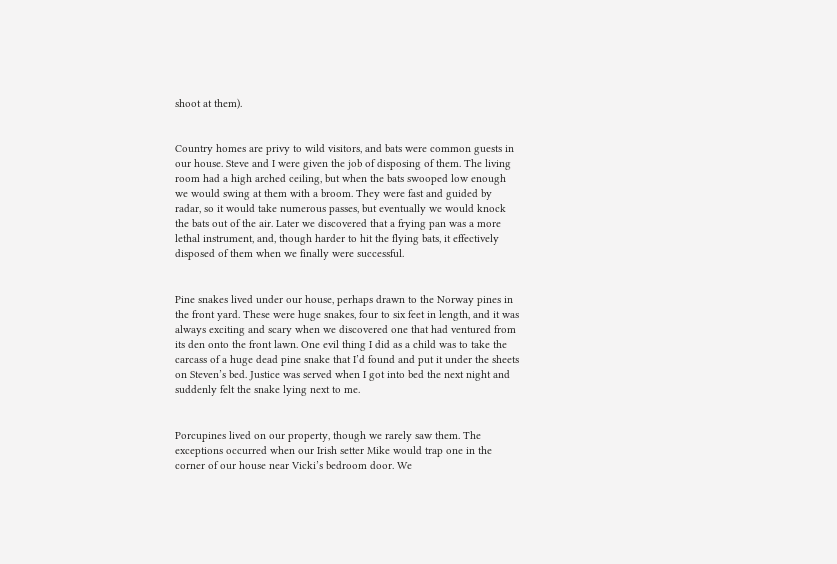shoot at them).


Country homes are privy to wild visitors, and bats were common guests in our house. Steve and I were given the job of disposing of them. The living room had a high arched ceiling, but when the bats swooped low enough we would swing at them with a broom. They were fast and guided by radar, so it would take numerous passes, but eventually we would knock the bats out of the air. Later we discovered that a frying pan was a more lethal instrument, and, though harder to hit the flying bats, it effectively disposed of them when we finally were successful.


Pine snakes lived under our house, perhaps drawn to the Norway pines in the front yard. These were huge snakes, four to six feet in length, and it was always exciting and scary when we discovered one that had ventured from its den onto the front lawn. One evil thing I did as a child was to take the carcass of a huge dead pine snake that I’d found and put it under the sheets on Steven’s bed. Justice was served when I got into bed the next night and suddenly felt the snake lying next to me.


Porcupines lived on our property, though we rarely saw them. The exceptions occurred when our Irish setter Mike would trap one in the corner of our house near Vicki’s bedroom door. We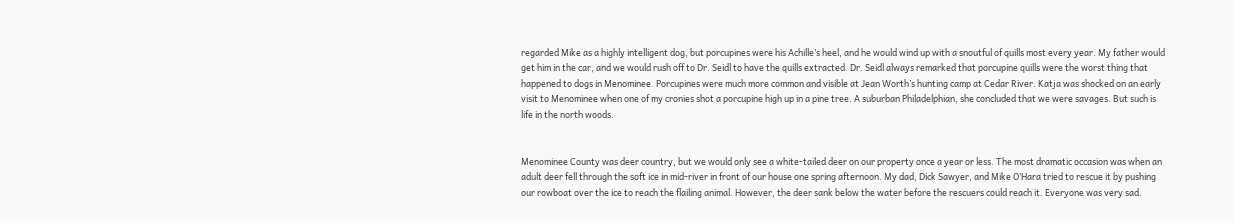regarded Mike as a highly intelligent dog, but porcupines were his Achille’s heel, and he would wind up with a snoutful of quills most every year. My father would get him in the car, and we would rush off to Dr. Seidl to have the quills extracted. Dr. Seidl always remarked that porcupine quills were the worst thing that happened to dogs in Menominee. Porcupines were much more common and visible at Jean Worth’s hunting camp at Cedar River. Katja was shocked on an early visit to Menominee when one of my cronies shot a porcupine high up in a pine tree. A suburban Philadelphian, she concluded that we were savages. But such is life in the north woods.


Menominee County was deer country, but we would only see a white-tailed deer on our property once a year or less. The most dramatic occasion was when an adult deer fell through the soft ice in mid-river in front of our house one spring afternoon. My dad, Dick Sawyer, and Mike O’Hara tried to rescue it by pushing our rowboat over the ice to reach the flailing animal. However, the deer sank below the water before the rescuers could reach it. Everyone was very sad.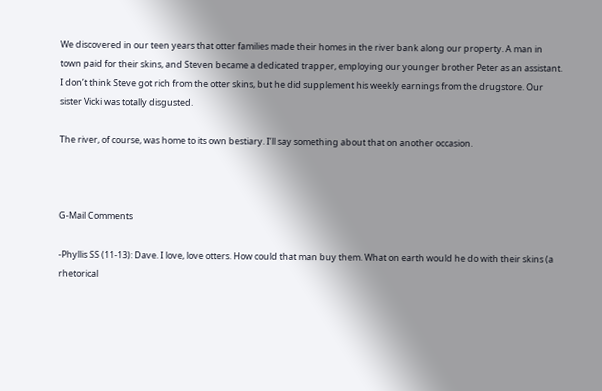We discovered in our teen years that otter families made their homes in the river bank along our property. A man in town paid for their skins, and Steven became a dedicated trapper, employing our younger brother Peter as an assistant. I don’t think Steve got rich from the otter skins, but he did supplement his weekly earnings from the drugstore. Our sister Vicki was totally disgusted.

The river, of course, was home to its own bestiary. I’ll say something about that on another occasion.



G-Mail Comments

-Phyllis SS (11-13): Dave. I love, love otters. How could that man buy them. What on earth would he do with their skins (a rhetorical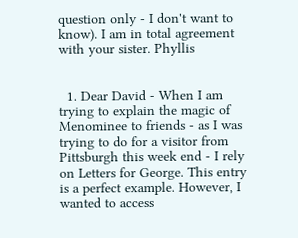question only - I don't want to know). I am in total agreement with your sister. Phyllis


  1. Dear David - When I am trying to explain the magic of Menominee to friends - as I was trying to do for a visitor from Pittsburgh this week end - I rely on Letters for George. This entry is a perfect example. However, I wanted to access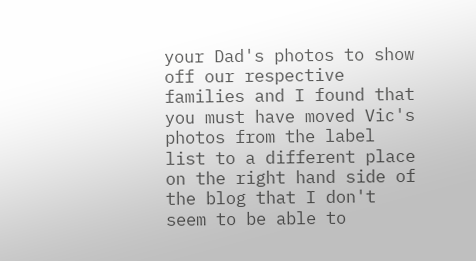your Dad's photos to show off our respective families and I found that you must have moved Vic's photos from the label list to a different place on the right hand side of the blog that I don't seem to be able to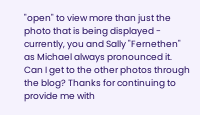"open" to view more than just the photo that is being displayed - currently, you and Sally "Fernethen" as Michael always pronounced it. Can I get to the other photos through the blog? Thanks for continuing to provide me with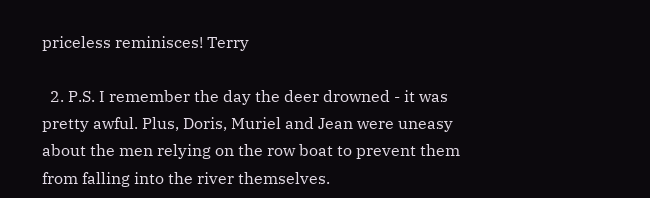priceless reminisces! Terry

  2. P.S. I remember the day the deer drowned - it was pretty awful. Plus, Doris, Muriel and Jean were uneasy about the men relying on the row boat to prevent them from falling into the river themselves.